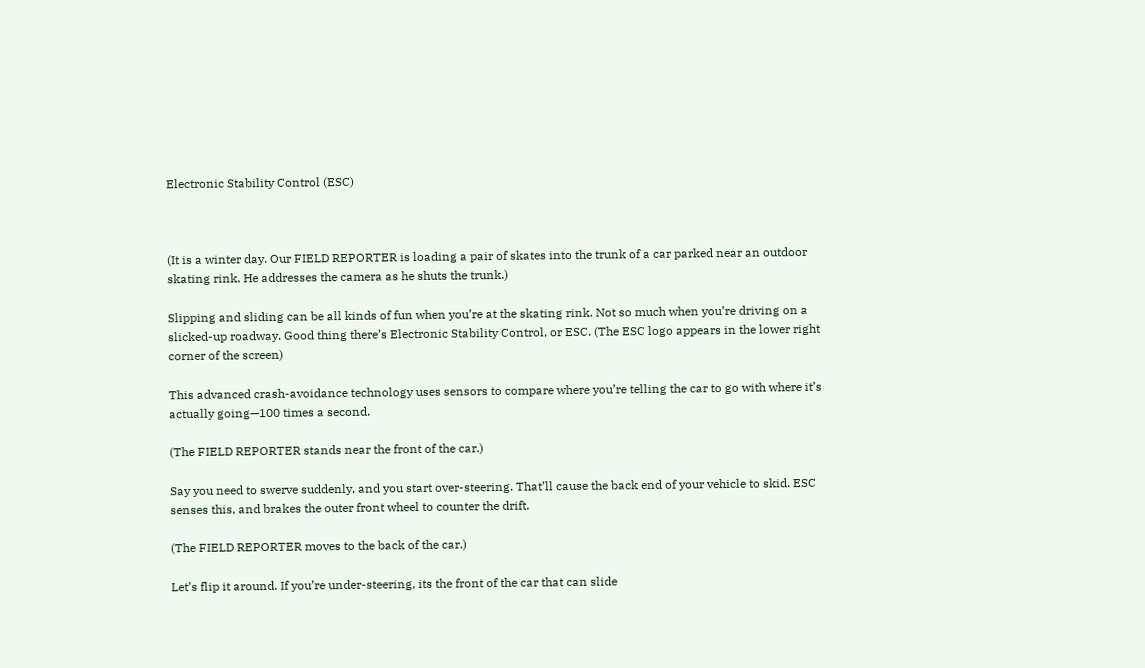Electronic Stability Control (ESC)



(It is a winter day. Our FIELD REPORTER is loading a pair of skates into the trunk of a car parked near an outdoor skating rink. He addresses the camera as he shuts the trunk.)

Slipping and sliding can be all kinds of fun when you’re at the skating rink. Not so much when you’re driving on a slicked-up roadway. Good thing there’s Electronic Stability Control, or ESC. (The ESC logo appears in the lower right corner of the screen)

This advanced crash-avoidance technology uses sensors to compare where you’re telling the car to go with where it’s actually going—100 times a second.

(The FIELD REPORTER stands near the front of the car.)

Say you need to swerve suddenly, and you start over-steering. That’ll cause the back end of your vehicle to skid. ESC senses this, and brakes the outer front wheel to counter the drift.

(The FIELD REPORTER moves to the back of the car.)

Let’s flip it around. If you’re under-steering, its the front of the car that can slide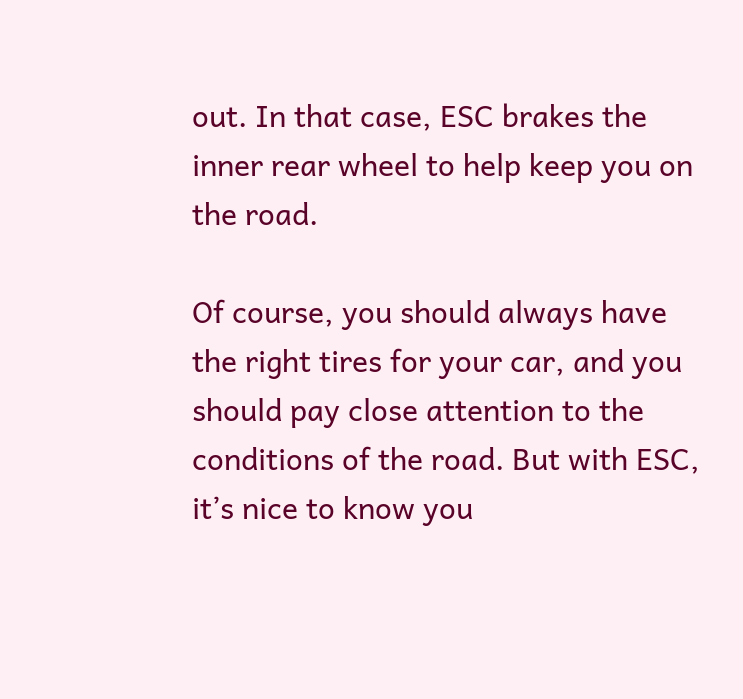out. In that case, ESC brakes the inner rear wheel to help keep you on the road.

Of course, you should always have the right tires for your car, and you should pay close attention to the conditions of the road. But with ESC, it’s nice to know you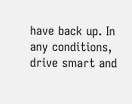have back up. In any conditions, drive smart and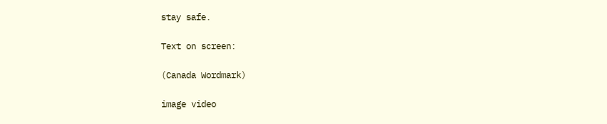stay safe.

Text on screen:

(Canada Wordmark)

image video